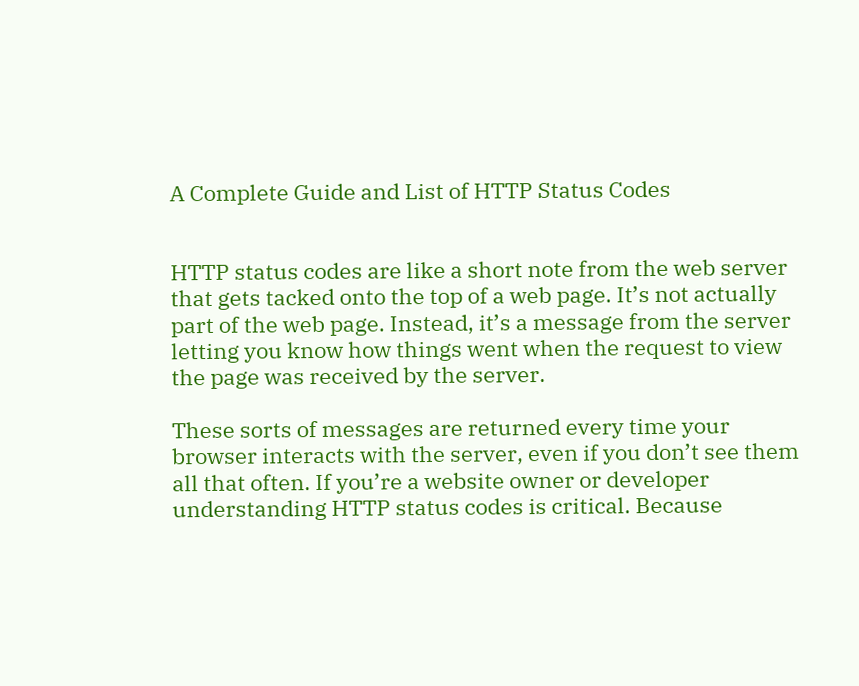A Complete Guide and List of HTTP Status Codes


HTTP status codes are like a short note from the web server that gets tacked onto the top of a web page. It’s not actually part of the web page. Instead, it’s a message from the server letting you know how things went when the request to view the page was received by the server.

These sorts of messages are returned every time your browser interacts with the server, even if you don’t see them all that often. If you’re a website owner or developer understanding HTTP status codes is critical. Because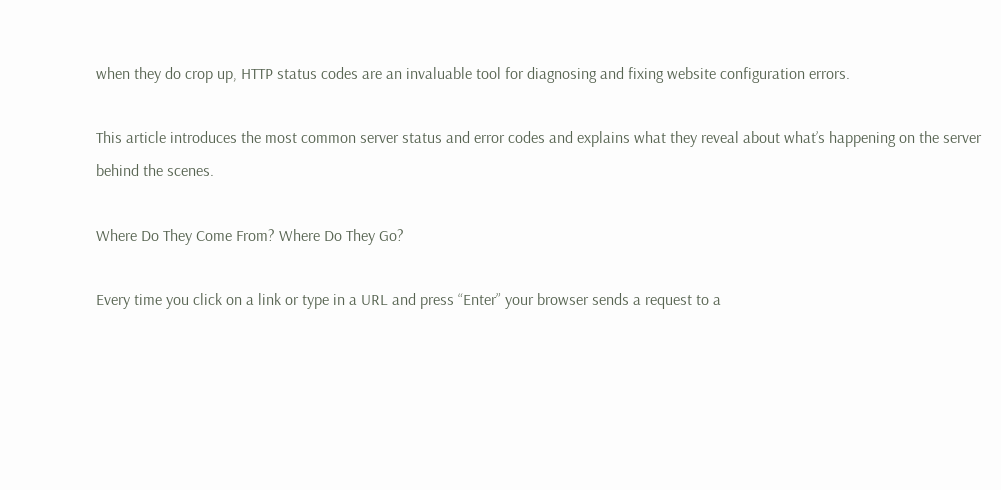when they do crop up, HTTP status codes are an invaluable tool for diagnosing and fixing website configuration errors.

This article introduces the most common server status and error codes and explains what they reveal about what’s happening on the server behind the scenes.

Where Do They Come From? Where Do They Go?

Every time you click on a link or type in a URL and press “Enter” your browser sends a request to a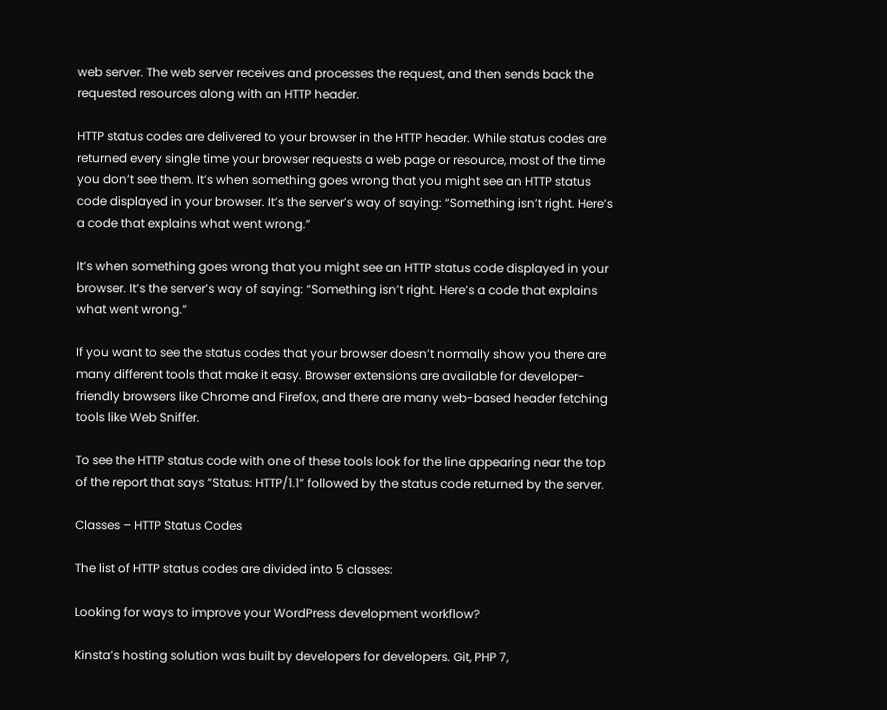web server. The web server receives and processes the request, and then sends back the requested resources along with an HTTP header.

HTTP status codes are delivered to your browser in the HTTP header. While status codes are returned every single time your browser requests a web page or resource, most of the time you don’t see them. It’s when something goes wrong that you might see an HTTP status code displayed in your browser. It’s the server’s way of saying: “Something isn’t right. Here’s a code that explains what went wrong.”

It’s when something goes wrong that you might see an HTTP status code displayed in your browser. It’s the server’s way of saying: “Something isn’t right. Here’s a code that explains what went wrong.”

If you want to see the status codes that your browser doesn’t normally show you there are many different tools that make it easy. Browser extensions are available for developer-friendly browsers like Chrome and Firefox, and there are many web-based header fetching tools like Web Sniffer.

To see the HTTP status code with one of these tools look for the line appearing near the top of the report that says “Status: HTTP/1.1” followed by the status code returned by the server.

Classes – HTTP Status Codes

The list of HTTP status codes are divided into 5 classes:

Looking for ways to improve your WordPress development workflow?

Kinsta’s hosting solution was built by developers for developers. Git, PHP 7,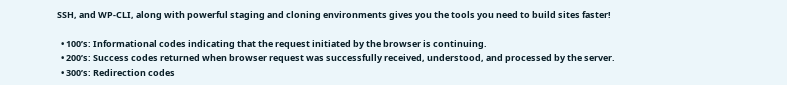SSH, and WP-CLI, along with powerful staging and cloning environments gives you the tools you need to build sites faster!

  • 100’s: Informational codes indicating that the request initiated by the browser is continuing.
  • 200’s: Success codes returned when browser request was successfully received, understood, and processed by the server.
  • 300’s: Redirection codes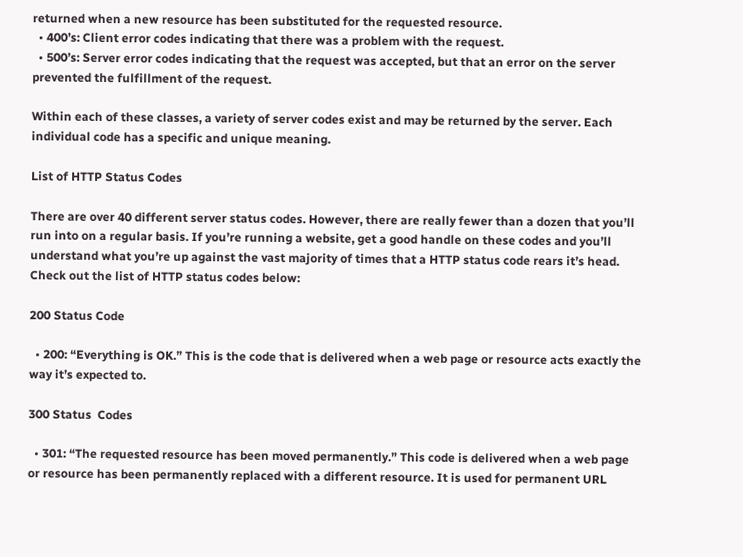returned when a new resource has been substituted for the requested resource.
  • 400’s: Client error codes indicating that there was a problem with the request.
  • 500’s: Server error codes indicating that the request was accepted, but that an error on the server prevented the fulfillment of the request.

Within each of these classes, a variety of server codes exist and may be returned by the server. Each individual code has a specific and unique meaning.

List of HTTP Status Codes

There are over 40 different server status codes. However, there are really fewer than a dozen that you’ll run into on a regular basis. If you’re running a website, get a good handle on these codes and you’ll understand what you’re up against the vast majority of times that a HTTP status code rears it’s head. Check out the list of HTTP status codes below:

200 Status Code

  • 200: “Everything is OK.” This is the code that is delivered when a web page or resource acts exactly the way it’s expected to.

300 Status  Codes

  • 301: “The requested resource has been moved permanently.” This code is delivered when a web page or resource has been permanently replaced with a different resource. It is used for permanent URL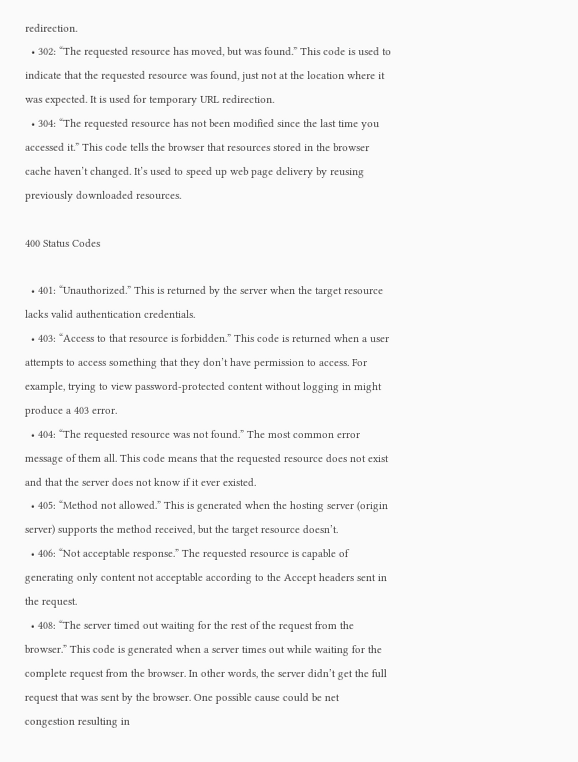redirection.
  • 302: “The requested resource has moved, but was found.” This code is used to indicate that the requested resource was found, just not at the location where it was expected. It is used for temporary URL redirection.
  • 304: “The requested resource has not been modified since the last time you accessed it.” This code tells the browser that resources stored in the browser cache haven’t changed. It’s used to speed up web page delivery by reusing previously downloaded resources.

400 Status Codes

  • 401: “Unauthorized.” This is returned by the server when the target resource lacks valid authentication credentials.
  • 403: “Access to that resource is forbidden.” This code is returned when a user attempts to access something that they don’t have permission to access. For example, trying to view password-protected content without logging in might produce a 403 error.
  • 404: “The requested resource was not found.” The most common error message of them all. This code means that the requested resource does not exist and that the server does not know if it ever existed.
  • 405: “Method not allowed.” This is generated when the hosting server (origin server) supports the method received, but the target resource doesn’t.
  • 406: “Not acceptable response.” The requested resource is capable of generating only content not acceptable according to the Accept headers sent in the request.
  • 408: “The server timed out waiting for the rest of the request from the browser.” This code is generated when a server times out while waiting for the complete request from the browser. In other words, the server didn’t get the full request that was sent by the browser. One possible cause could be net congestion resulting in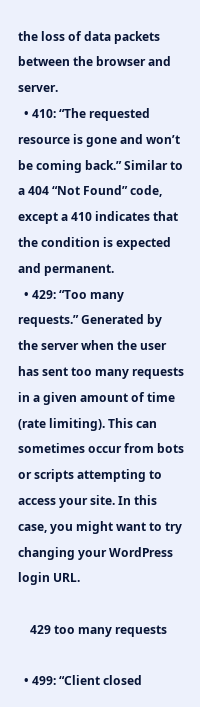the loss of data packets between the browser and server.
  • 410: “The requested resource is gone and won’t be coming back.” Similar to a 404 “Not Found” code, except a 410 indicates that the condition is expected and permanent.
  • 429: “Too many requests.” Generated by the server when the user has sent too many requests in a given amount of time (rate limiting). This can sometimes occur from bots or scripts attempting to access your site. In this case, you might want to try changing your WordPress login URL.

    429 too many requests

  • 499: “Client closed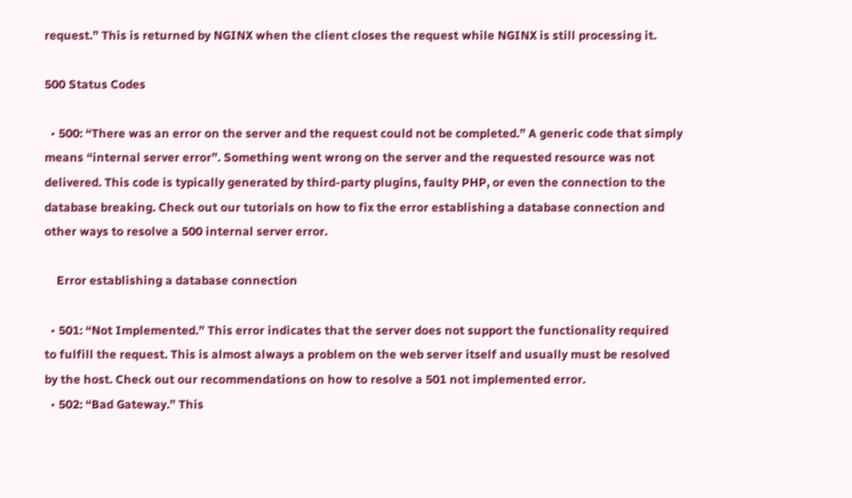request.” This is returned by NGINX when the client closes the request while NGINX is still processing it.

500 Status Codes

  • 500: “There was an error on the server and the request could not be completed.” A generic code that simply means “internal server error”. Something went wrong on the server and the requested resource was not delivered. This code is typically generated by third-party plugins, faulty PHP, or even the connection to the database breaking. Check out our tutorials on how to fix the error establishing a database connection and other ways to resolve a 500 internal server error.

    Error establishing a database connection

  • 501: “Not Implemented.” This error indicates that the server does not support the functionality required to fulfill the request. This is almost always a problem on the web server itself and usually must be resolved by the host. Check out our recommendations on how to resolve a 501 not implemented error.
  • 502: “Bad Gateway.” This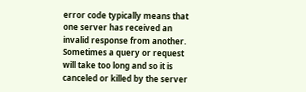error code typically means that one server has received an invalid response from another. Sometimes a query or request will take too long and so it is canceled or killed by the server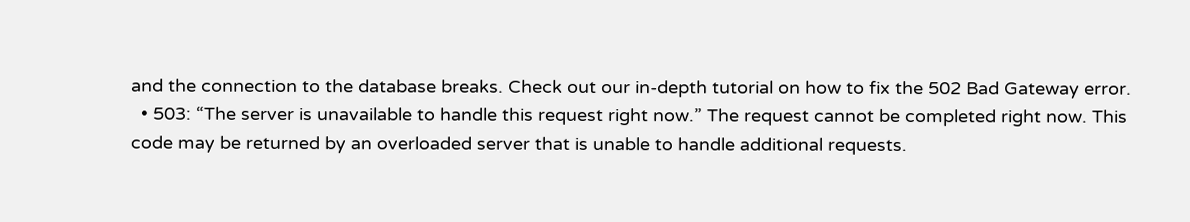and the connection to the database breaks. Check out our in-depth tutorial on how to fix the 502 Bad Gateway error.
  • 503: “The server is unavailable to handle this request right now.” The request cannot be completed right now. This code may be returned by an overloaded server that is unable to handle additional requests.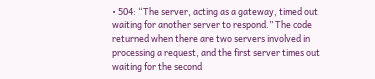• 504: “The server, acting as a gateway, timed out waiting for another server to respond.” The code returned when there are two servers involved in processing a request, and the first server times out waiting for the second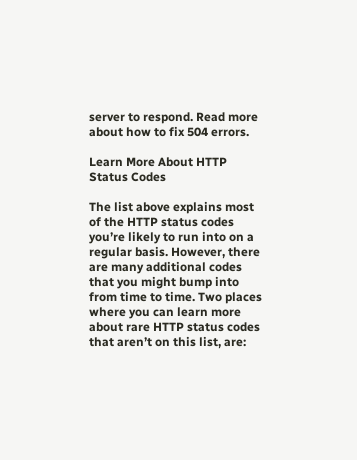server to respond. Read more about how to fix 504 errors.

Learn More About HTTP Status Codes

The list above explains most of the HTTP status codes you’re likely to run into on a regular basis. However, there are many additional codes that you might bump into from time to time. Two places where you can learn more about rare HTTP status codes that aren’t on this list, are: